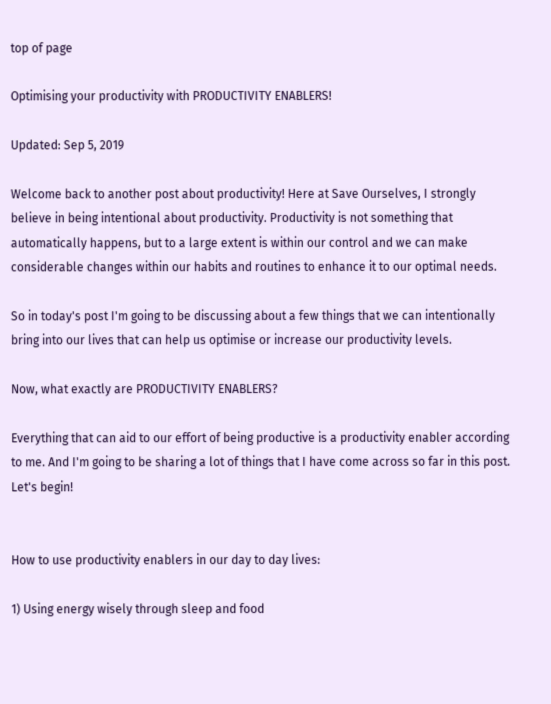top of page

Optimising your productivity with PRODUCTIVITY ENABLERS!

Updated: Sep 5, 2019

Welcome back to another post about productivity! Here at Save Ourselves, I strongly believe in being intentional about productivity. Productivity is not something that automatically happens, but to a large extent is within our control and we can make considerable changes within our habits and routines to enhance it to our optimal needs.

So in today's post I'm going to be discussing about a few things that we can intentionally bring into our lives that can help us optimise or increase our productivity levels.

Now, what exactly are PRODUCTIVITY ENABLERS?

Everything that can aid to our effort of being productive is a productivity enabler according to me. And I'm going to be sharing a lot of things that I have come across so far in this post. Let's begin!


How to use productivity enablers in our day to day lives:

1) Using energy wisely through sleep and food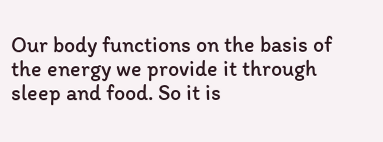Our body functions on the basis of the energy we provide it through sleep and food. So it is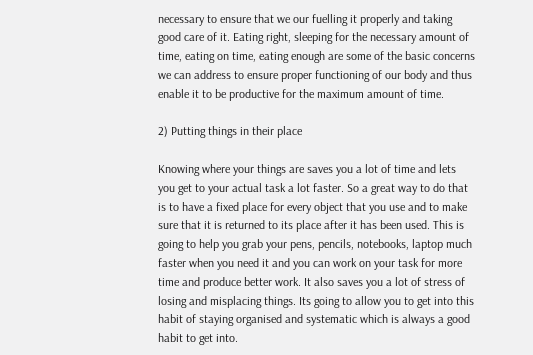necessary to ensure that we our fuelling it properly and taking good care of it. Eating right, sleeping for the necessary amount of time, eating on time, eating enough are some of the basic concerns we can address to ensure proper functioning of our body and thus enable it to be productive for the maximum amount of time.

2) Putting things in their place

Knowing where your things are saves you a lot of time and lets you get to your actual task a lot faster. So a great way to do that is to have a fixed place for every object that you use and to make sure that it is returned to its place after it has been used. This is going to help you grab your pens, pencils, notebooks, laptop much faster when you need it and you can work on your task for more time and produce better work. It also saves you a lot of stress of losing and misplacing things. Its going to allow you to get into this habit of staying organised and systematic which is always a good habit to get into.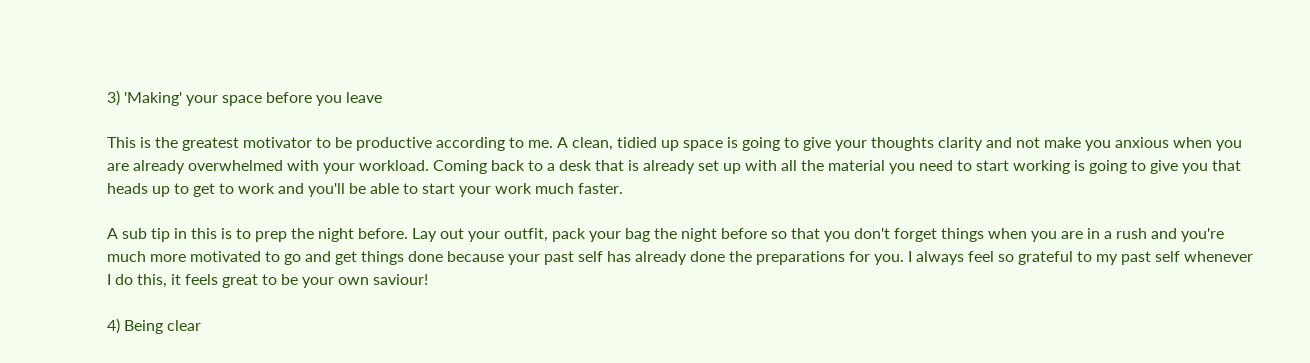3) 'Making' your space before you leave

This is the greatest motivator to be productive according to me. A clean, tidied up space is going to give your thoughts clarity and not make you anxious when you are already overwhelmed with your workload. Coming back to a desk that is already set up with all the material you need to start working is going to give you that heads up to get to work and you'll be able to start your work much faster.

A sub tip in this is to prep the night before. Lay out your outfit, pack your bag the night before so that you don't forget things when you are in a rush and you're much more motivated to go and get things done because your past self has already done the preparations for you. I always feel so grateful to my past self whenever I do this, it feels great to be your own saviour!

4) Being clear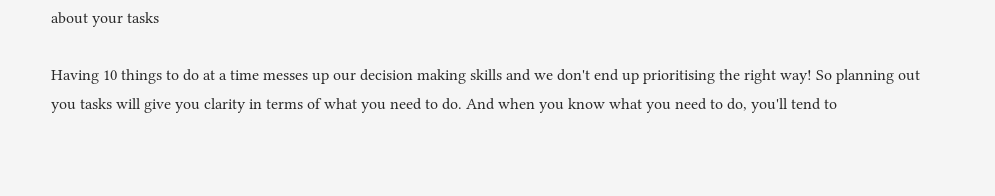about your tasks

Having 10 things to do at a time messes up our decision making skills and we don't end up prioritising the right way! So planning out you tasks will give you clarity in terms of what you need to do. And when you know what you need to do, you'll tend to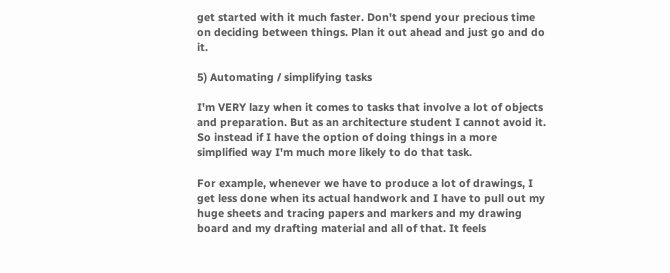get started with it much faster. Don't spend your precious time on deciding between things. Plan it out ahead and just go and do it.

5) Automating / simplifying tasks

I'm VERY lazy when it comes to tasks that involve a lot of objects and preparation. But as an architecture student I cannot avoid it. So instead if I have the option of doing things in a more simplified way I'm much more likely to do that task.

For example, whenever we have to produce a lot of drawings, I get less done when its actual handwork and I have to pull out my huge sheets and tracing papers and markers and my drawing board and my drafting material and all of that. It feels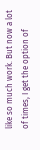like so much work. But now a lot of times, I get the option of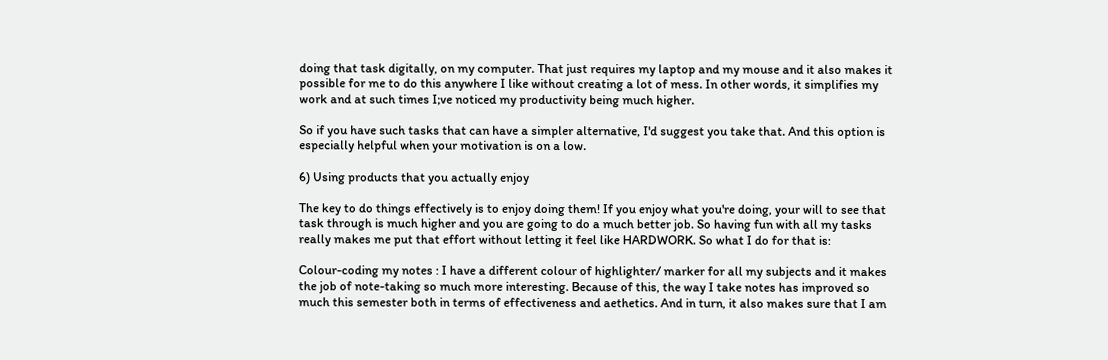doing that task digitally, on my computer. That just requires my laptop and my mouse and it also makes it possible for me to do this anywhere I like without creating a lot of mess. In other words, it simplifies my work and at such times I;ve noticed my productivity being much higher.

So if you have such tasks that can have a simpler alternative, I'd suggest you take that. And this option is especially helpful when your motivation is on a low.

6) Using products that you actually enjoy

The key to do things effectively is to enjoy doing them! If you enjoy what you're doing, your will to see that task through is much higher and you are going to do a much better job. So having fun with all my tasks really makes me put that effort without letting it feel like HARDWORK. So what I do for that is:

Colour-coding my notes : I have a different colour of highlighter/ marker for all my subjects and it makes the job of note-taking so much more interesting. Because of this, the way I take notes has improved so much this semester both in terms of effectiveness and aethetics. And in turn, it also makes sure that I am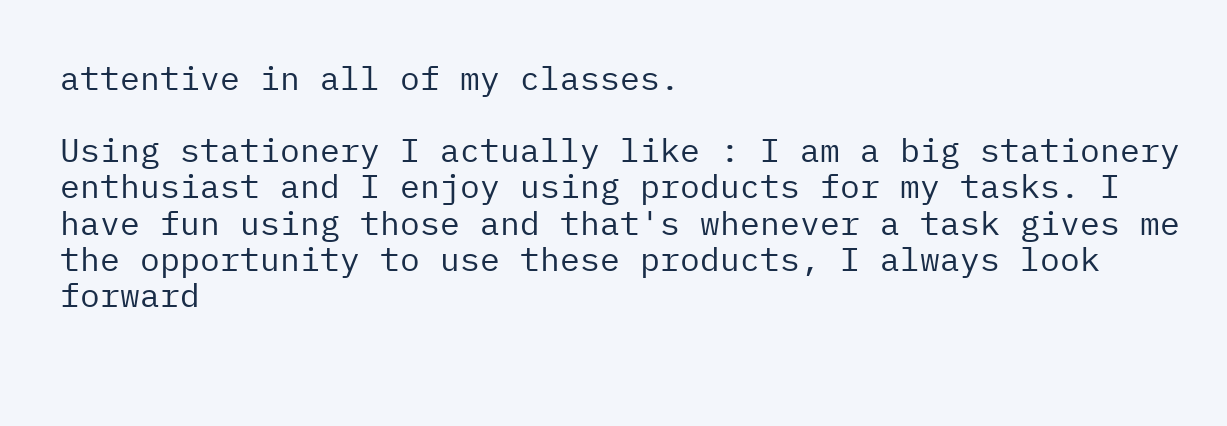attentive in all of my classes.

Using stationery I actually like : I am a big stationery enthusiast and I enjoy using products for my tasks. I have fun using those and that's whenever a task gives me the opportunity to use these products, I always look forward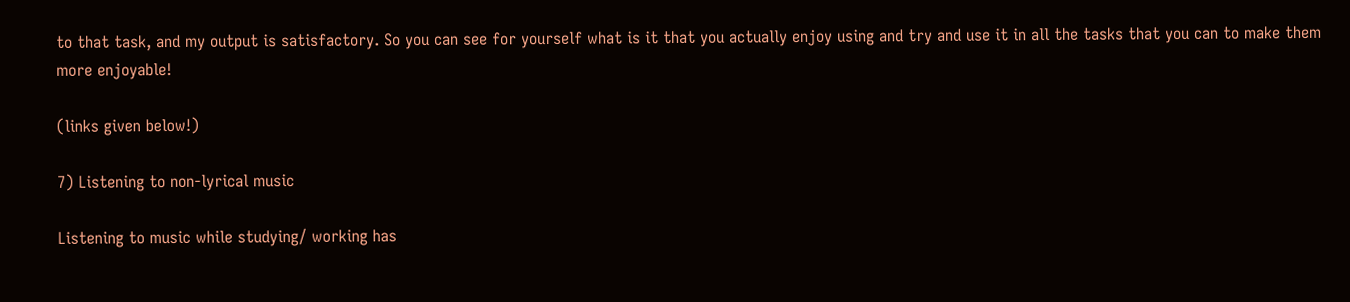to that task, and my output is satisfactory. So you can see for yourself what is it that you actually enjoy using and try and use it in all the tasks that you can to make them more enjoyable!

(links given below!)

7) Listening to non-lyrical music

Listening to music while studying/ working has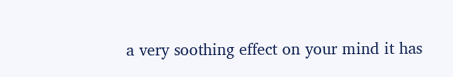a very soothing effect on your mind it has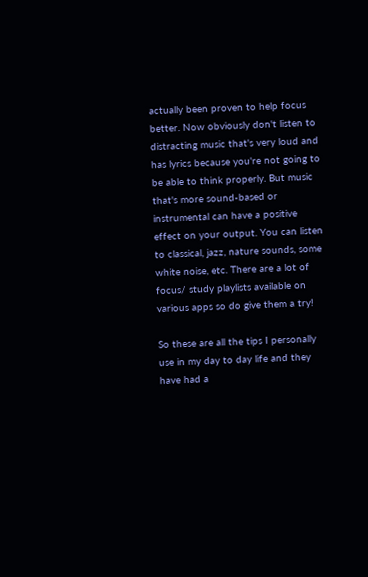actually been proven to help focus better. Now obviously don't listen to distracting music that's very loud and has lyrics because you're not going to be able to think properly. But music that's more sound-based or instrumental can have a positive effect on your output. You can listen to classical, jazz, nature sounds, some white noise, etc. There are a lot of focus/ study playlists available on various apps so do give them a try!

So these are all the tips I personally use in my day to day life and they have had a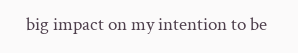big impact on my intention to be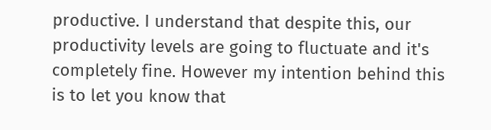productive. I understand that despite this, our productivity levels are going to fluctuate and it's completely fine. However my intention behind this is to let you know that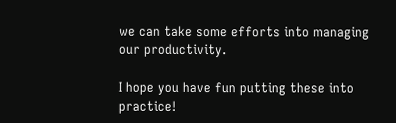we can take some efforts into managing our productivity.

I hope you have fun putting these into practice!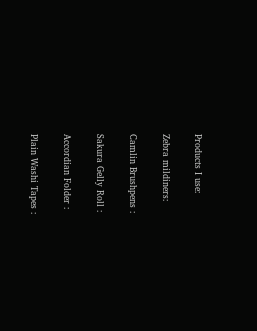Products I use:

Zebra mildiners:

Camlin Brushpens :

Sakura Gelly Roll :

Accordian Folder :

Plain Washi Tapes :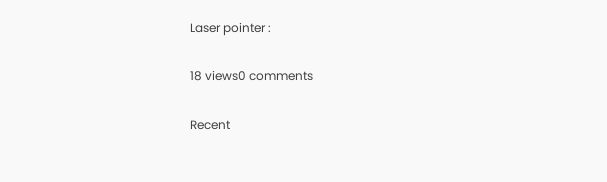Laser pointer :

18 views0 comments

Recent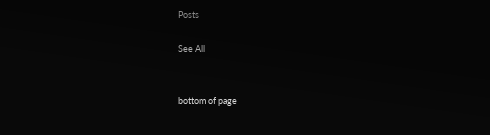Posts

See All


bottom of page